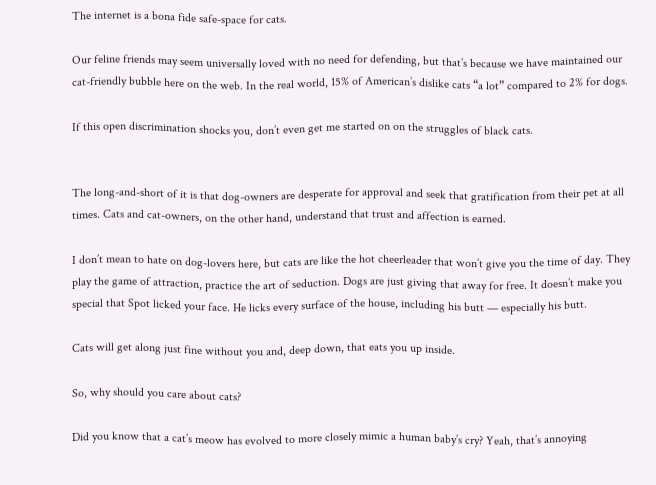The internet is a bona fide safe-space for cats.

Our feline friends may seem universally loved with no need for defending, but that’s because we have maintained our cat-friendly bubble here on the web. In the real world, 15% of American’s dislike cats “a lot” compared to 2% for dogs.

If this open discrimination shocks you, don’t even get me started on on the struggles of black cats.


The long-and-short of it is that dog-owners are desperate for approval and seek that gratification from their pet at all times. Cats and cat-owners, on the other hand, understand that trust and affection is earned.

I don’t mean to hate on dog-lovers here, but cats are like the hot cheerleader that won’t give you the time of day. They play the game of attraction, practice the art of seduction. Dogs are just giving that away for free. It doesn’t make you special that Spot licked your face. He licks every surface of the house, including his butt — especially his butt.

Cats will get along just fine without you and, deep down, that eats you up inside.

So, why should you care about cats?

Did you know that a cat’s meow has evolved to more closely mimic a human baby’s cry? Yeah, that’s annoying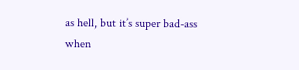as hell, but it’s super bad-ass when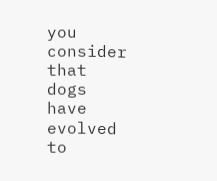you consider that dogs have evolved to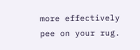more effectively pee on your rug.